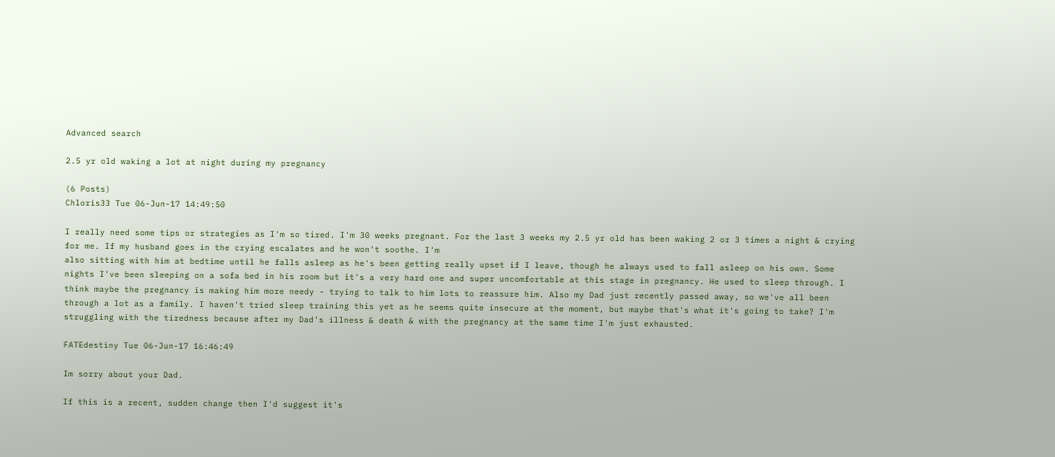Advanced search

2.5 yr old waking a lot at night during my pregnancy

(6 Posts)
Chloris33 Tue 06-Jun-17 14:49:50

I really need some tips or strategies as I'm so tired. I'm 30 weeks pregnant. For the last 3 weeks my 2.5 yr old has been waking 2 or 3 times a night & crying for me. If my husband goes in the crying escalates and he won't soothe. I'm
also sitting with him at bedtime until he falls asleep as he's been getting really upset if I leave, though he always used to fall asleep on his own. Some nights I've been sleeping on a sofa bed in his room but it's a very hard one and super uncomfortable at this stage in pregnancy. He used to sleep through. I think maybe the pregnancy is making him more needy - trying to talk to him lots to reassure him. Also my Dad just recently passed away, so we've all been through a lot as a family. I haven't tried sleep training this yet as he seems quite insecure at the moment, but maybe that's what it's going to take? I'm struggling with the tiredness because after my Dad's illness & death & with the pregnancy at the same time I'm just exhausted.

FATEdestiny Tue 06-Jun-17 16:46:49

Im sorry about your Dad.

If this is a recent, sudden change then I'd suggest it's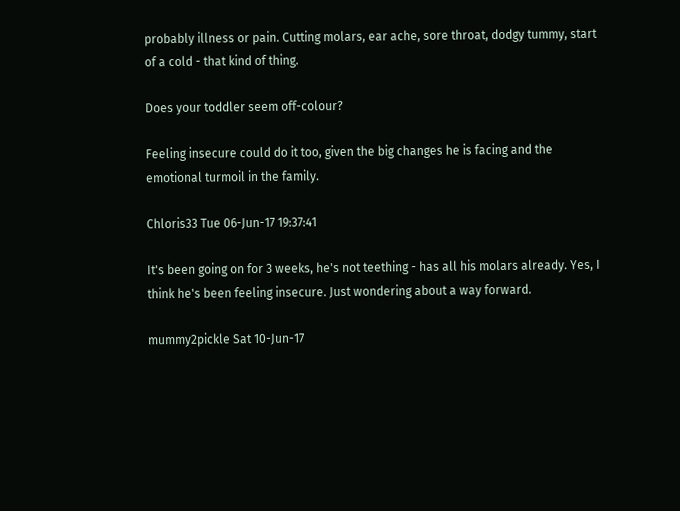probably illness or pain. Cutting molars, ear ache, sore throat, dodgy tummy, start of a cold - that kind of thing.

Does your toddler seem off-colour?

Feeling insecure could do it too, given the big changes he is facing and the emotional turmoil in the family.

Chloris33 Tue 06-Jun-17 19:37:41

It's been going on for 3 weeks, he's not teething - has all his molars already. Yes, I think he's been feeling insecure. Just wondering about a way forward.

mummy2pickle Sat 10-Jun-17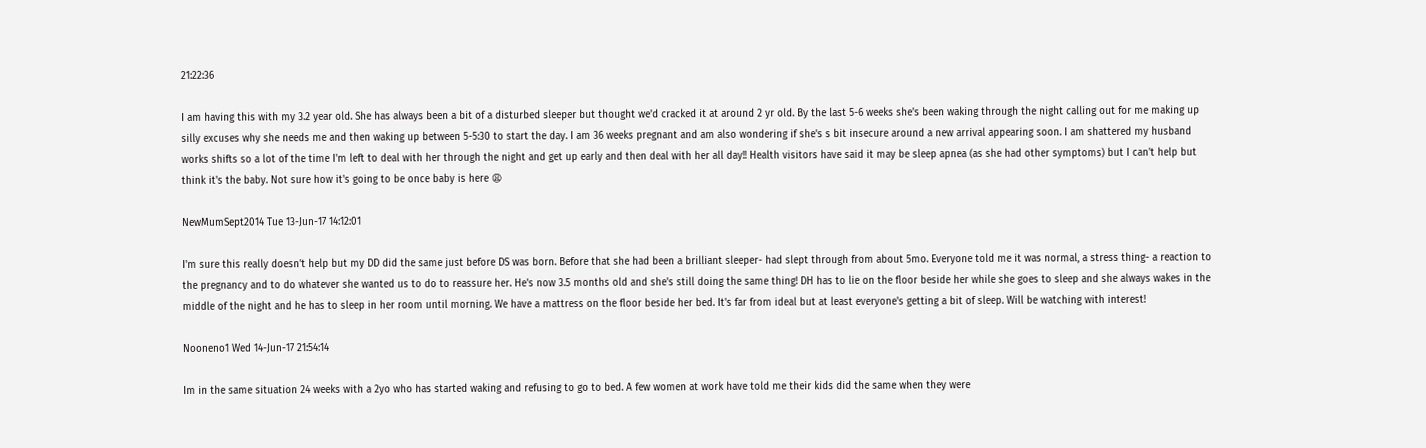21:22:36

I am having this with my 3.2 year old. She has always been a bit of a disturbed sleeper but thought we'd cracked it at around 2 yr old. By the last 5-6 weeks she's been waking through the night calling out for me making up silly excuses why she needs me and then waking up between 5-5:30 to start the day. I am 36 weeks pregnant and am also wondering if she's s bit insecure around a new arrival appearing soon. I am shattered my husband works shifts so a lot of the time I'm left to deal with her through the night and get up early and then deal with her all day!! Health visitors have said it may be sleep apnea (as she had other symptoms) but I can't help but think it's the baby. Not sure how it's going to be once baby is here 😩

NewMumSept2014 Tue 13-Jun-17 14:12:01

I'm sure this really doesn't help but my DD did the same just before DS was born. Before that she had been a brilliant sleeper- had slept through from about 5mo. Everyone told me it was normal, a stress thing- a reaction to the pregnancy and to do whatever she wanted us to do to reassure her. He's now 3.5 months old and she's still doing the same thing! DH has to lie on the floor beside her while she goes to sleep and she always wakes in the middle of the night and he has to sleep in her room until morning. We have a mattress on the floor beside her bed. It's far from ideal but at least everyone's getting a bit of sleep. Will be watching with interest!

Nooneno1 Wed 14-Jun-17 21:54:14

Im in the same situation 24 weeks with a 2yo who has started waking and refusing to go to bed. A few women at work have told me their kids did the same when they were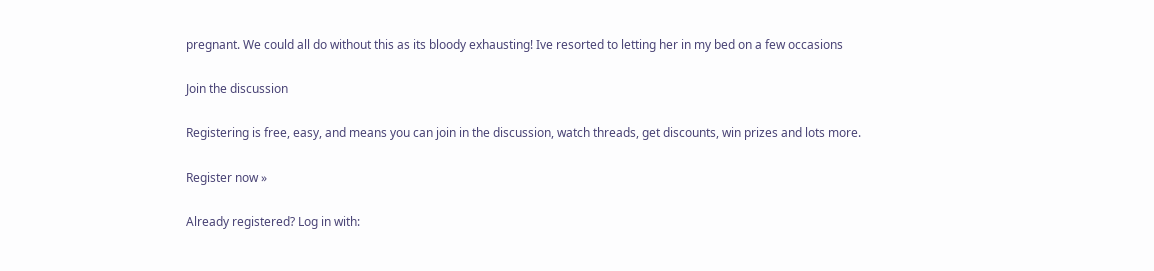pregnant. We could all do without this as its bloody exhausting! Ive resorted to letting her in my bed on a few occasions

Join the discussion

Registering is free, easy, and means you can join in the discussion, watch threads, get discounts, win prizes and lots more.

Register now »

Already registered? Log in with: